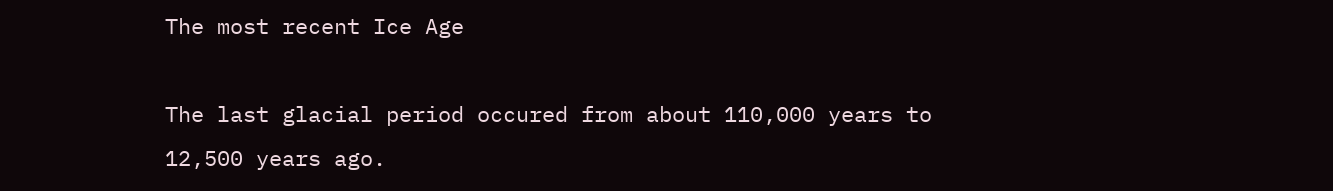The most recent Ice Age

The last glacial period occured from about 110,000 years to 12,500 years ago.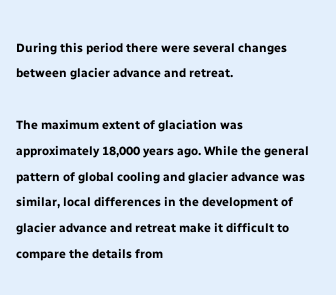During this period there were several changes between glacier advance and retreat.

The maximum extent of glaciation was approximately 18,000 years ago. While the general pattern of global cooling and glacier advance was similar, local differences in the development of glacier advance and retreat make it difficult to compare the details from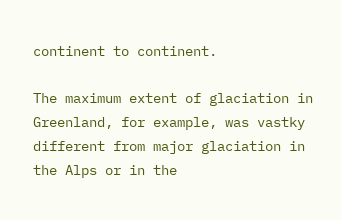continent to continent.

The maximum extent of glaciation in Greenland, for example, was vastky different from major glaciation in the Alps or in the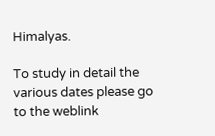Himalyas.

To study in detail the various dates please go to the weblink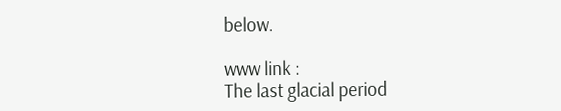below.

www link :
The last glacial period